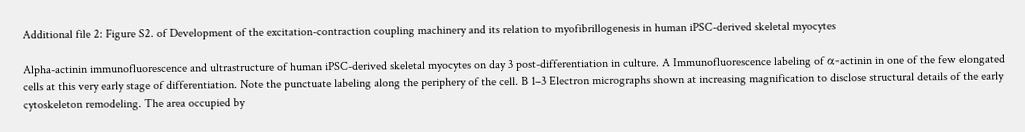Additional file 2: Figure S2. of Development of the excitation-contraction coupling machinery and its relation to myofibrillogenesis in human iPSC-derived skeletal myocytes

Alpha-actinin immunofluorescence and ultrastructure of human iPSC-derived skeletal myocytes on day 3 post-differentiation in culture. A Immunofluorescence labeling of α-actinin in one of the few elongated cells at this very early stage of differentiation. Note the punctuate labeling along the periphery of the cell. B 1–3 Electron micrographs shown at increasing magnification to disclose structural details of the early cytoskeleton remodeling. The area occupied by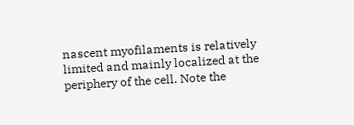nascent myofilaments is relatively limited and mainly localized at the periphery of the cell. Note the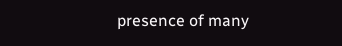presence of many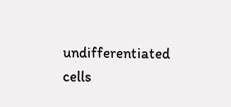undifferentiated cells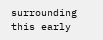surrounding this early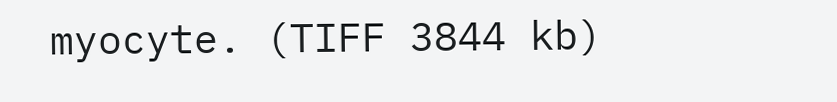myocyte. (TIFF 3844 kb)